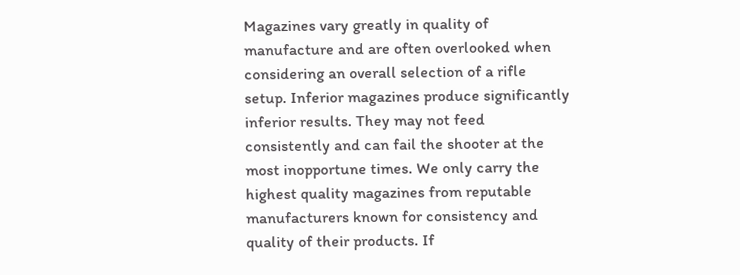Magazines vary greatly in quality of manufacture and are often overlooked when considering an overall selection of a rifle setup. Inferior magazines produce significantly inferior results. They may not feed consistently and can fail the shooter at the most inopportune times. We only carry the highest quality magazines from reputable manufacturers known for consistency and quality of their products. If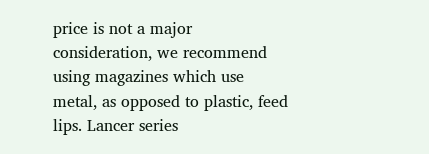price is not a major consideration, we recommend using magazines which use metal, as opposed to plastic, feed lips. Lancer series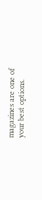magazines are one of your best options.